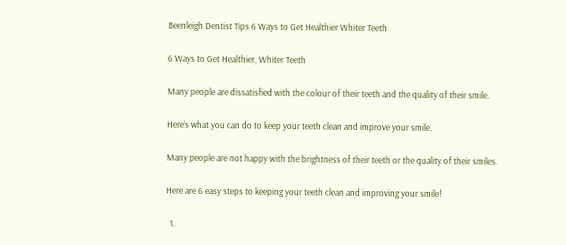Beenleigh Dentist Tips 6 Ways to Get Healthier Whiter Teeth

6 Ways to Get Healthier, Whiter Teeth

Many people are dissatisfied with the colour of their teeth and the quality of their smile.

Here’s what you can do to keep your teeth clean and improve your smile.

Many people are not happy with the brightness of their teeth or the quality of their smiles.

Here are 6 easy steps to keeping your teeth clean and improving your smile!

  1.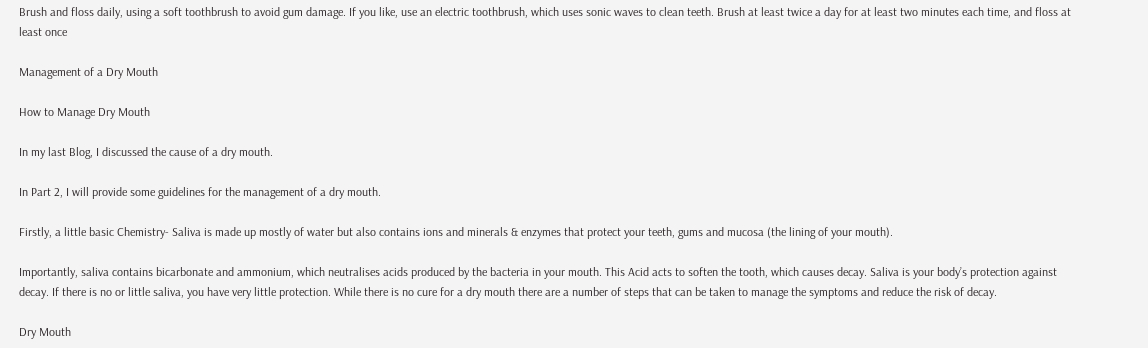Brush and floss daily, using a soft toothbrush to avoid gum damage. If you like, use an electric toothbrush, which uses sonic waves to clean teeth. Brush at least twice a day for at least two minutes each time, and floss at least once

Management of a Dry Mouth

How to Manage Dry Mouth

In my last Blog, I discussed the cause of a dry mouth.

In Part 2, I will provide some guidelines for the management of a dry mouth.

Firstly, a little basic Chemistry- Saliva is made up mostly of water but also contains ions and minerals & enzymes that protect your teeth, gums and mucosa (the lining of your mouth).

Importantly, saliva contains bicarbonate and ammonium, which neutralises acids produced by the bacteria in your mouth. This Acid acts to soften the tooth, which causes decay. Saliva is your body’s protection against decay. If there is no or little saliva, you have very little protection. While there is no cure for a dry mouth there are a number of steps that can be taken to manage the symptoms and reduce the risk of decay.

Dry Mouth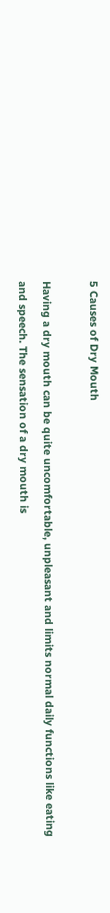5 Causes of Dry Mouth

Having a dry mouth can be quite uncomfortable, unpleasant and limits normal daily functions like eating and speech. The sensation of a dry mouth is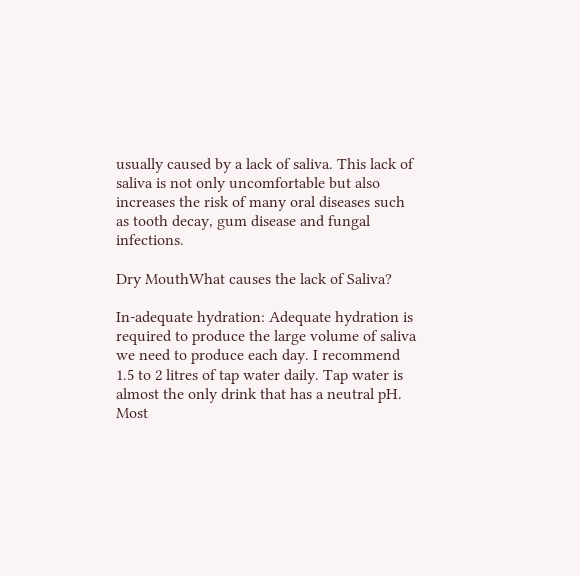usually caused by a lack of saliva. This lack of saliva is not only uncomfortable but also increases the risk of many oral diseases such as tooth decay, gum disease and fungal infections.

Dry MouthWhat causes the lack of Saliva?

In-adequate hydration: Adequate hydration is required to produce the large volume of saliva we need to produce each day. I recommend 1.5 to 2 litres of tap water daily. Tap water is almost the only drink that has a neutral pH. Most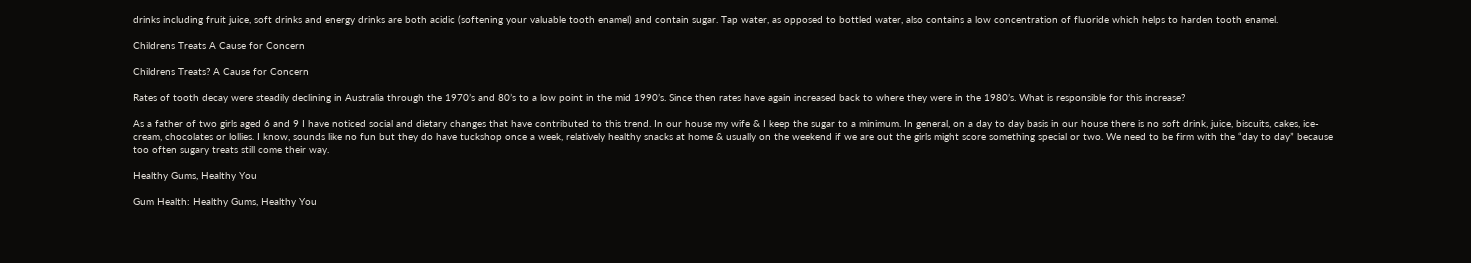drinks including fruit juice, soft drinks and energy drinks are both acidic (softening your valuable tooth enamel) and contain sugar. Tap water, as opposed to bottled water, also contains a low concentration of fluoride which helps to harden tooth enamel.

Childrens Treats A Cause for Concern

Childrens Treats? A Cause for Concern

Rates of tooth decay were steadily declining in Australia through the 1970’s and 80’s to a low point in the mid 1990’s. Since then rates have again increased back to where they were in the 1980’s. What is responsible for this increase?

As a father of two girls aged 6 and 9 I have noticed social and dietary changes that have contributed to this trend. In our house my wife & I keep the sugar to a minimum. In general, on a day to day basis in our house there is no soft drink, juice, biscuits, cakes, ice-cream, chocolates or lollies. I know, sounds like no fun but they do have tuckshop once a week, relatively healthy snacks at home & usually on the weekend if we are out the girls might score something special or two. We need to be firm with the “day to day” because too often sugary treats still come their way.

Healthy Gums, Healthy You

Gum Health: Healthy Gums, Healthy You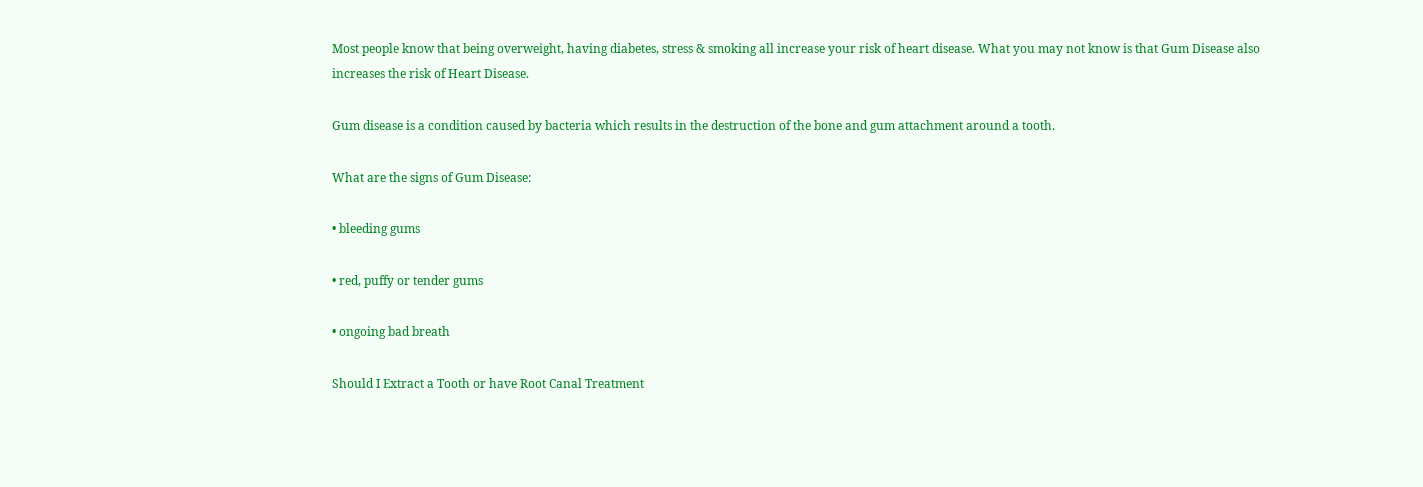Most people know that being overweight, having diabetes, stress & smoking all increase your risk of heart disease. What you may not know is that Gum Disease also increases the risk of Heart Disease.

Gum disease is a condition caused by bacteria which results in the destruction of the bone and gum attachment around a tooth.

What are the signs of Gum Disease:

• bleeding gums

• red, puffy or tender gums

• ongoing bad breath

Should I Extract a Tooth or have Root Canal Treatment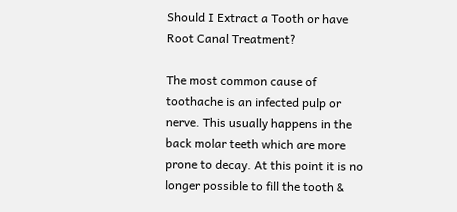Should I Extract a Tooth or have Root Canal Treatment?

The most common cause of toothache is an infected pulp or nerve. This usually happens in the back molar teeth which are more prone to decay. At this point it is no longer possible to fill the tooth &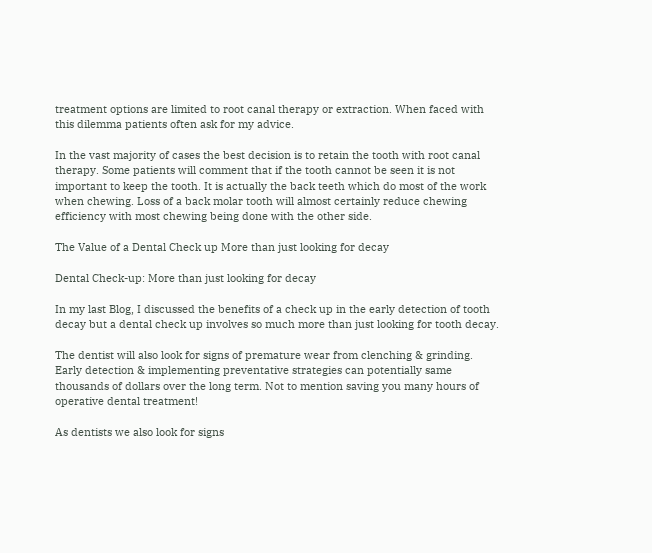treatment options are limited to root canal therapy or extraction. When faced with this dilemma patients often ask for my advice.

In the vast majority of cases the best decision is to retain the tooth with root canal therapy. Some patients will comment that if the tooth cannot be seen it is not important to keep the tooth. It is actually the back teeth which do most of the work when chewing. Loss of a back molar tooth will almost certainly reduce chewing efficiency with most chewing being done with the other side.

The Value of a Dental Check up More than just looking for decay

Dental Check-up: More than just looking for decay

In my last Blog, I discussed the benefits of a check up in the early detection of tooth decay but a dental check up involves so much more than just looking for tooth decay.

The dentist will also look for signs of premature wear from clenching & grinding. Early detection & implementing preventative strategies can potentially same thousands of dollars over the long term. Not to mention saving you many hours of operative dental treatment!

As dentists we also look for signs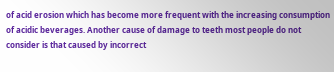of acid erosion which has become more frequent with the increasing consumption of acidic beverages. Another cause of damage to teeth most people do not consider is that caused by incorrect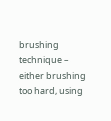brushing technique – either brushing too hard, using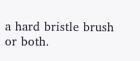a hard bristle brush or both.